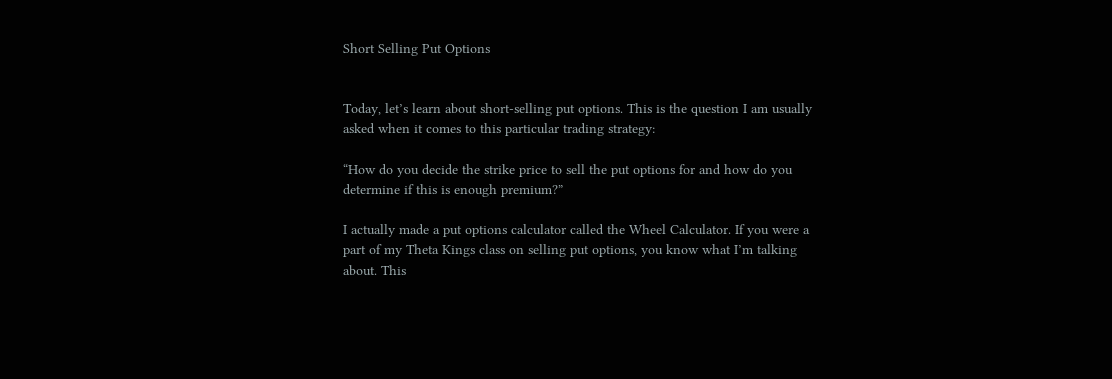Short Selling Put Options


Today, let’s learn about short-selling put options. This is the question I am usually asked when it comes to this particular trading strategy:

“How do you decide the strike price to sell the put options for and how do you determine if this is enough premium?”

I actually made a put options calculator called the Wheel Calculator. If you were a part of my Theta Kings class on selling put options, you know what I’m talking about. This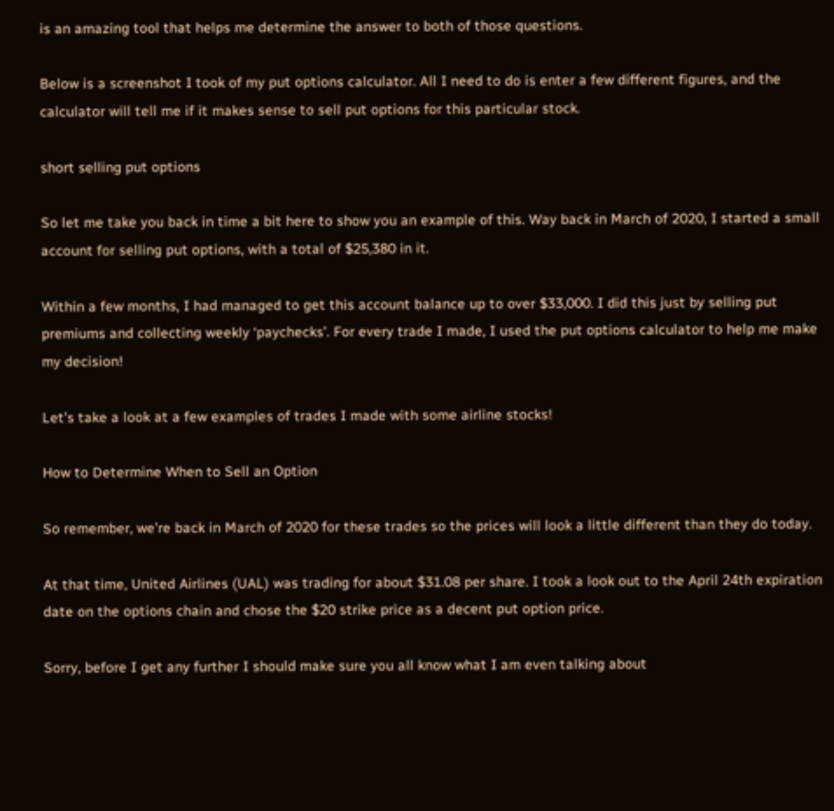is an amazing tool that helps me determine the answer to both of those questions.

Below is a screenshot I took of my put options calculator. All I need to do is enter a few different figures, and the calculator will tell me if it makes sense to sell put options for this particular stock.

short selling put options

So let me take you back in time a bit here to show you an example of this. Way back in March of 2020, I started a small account for selling put options, with a total of $25,380 in it.

Within a few months, I had managed to get this account balance up to over $33,000. I did this just by selling put premiums and collecting weekly ‘paychecks’. For every trade I made, I used the put options calculator to help me make my decision!

Let’s take a look at a few examples of trades I made with some airline stocks!

How to Determine When to Sell an Option

So remember, we’re back in March of 2020 for these trades so the prices will look a little different than they do today.

At that time, United Airlines (UAL) was trading for about $31.08 per share. I took a look out to the April 24th expiration date on the options chain and chose the $20 strike price as a decent put option price.

Sorry, before I get any further I should make sure you all know what I am even talking about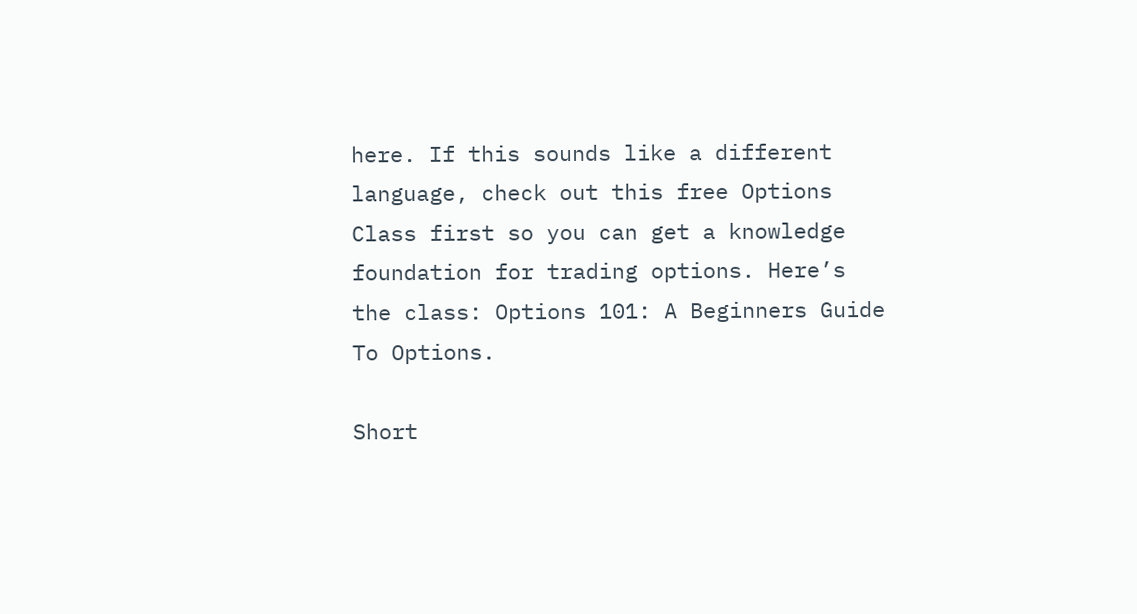here. If this sounds like a different language, check out this free Options Class first so you can get a knowledge foundation for trading options. Here’s the class: Options 101: A Beginners Guide To Options.

Short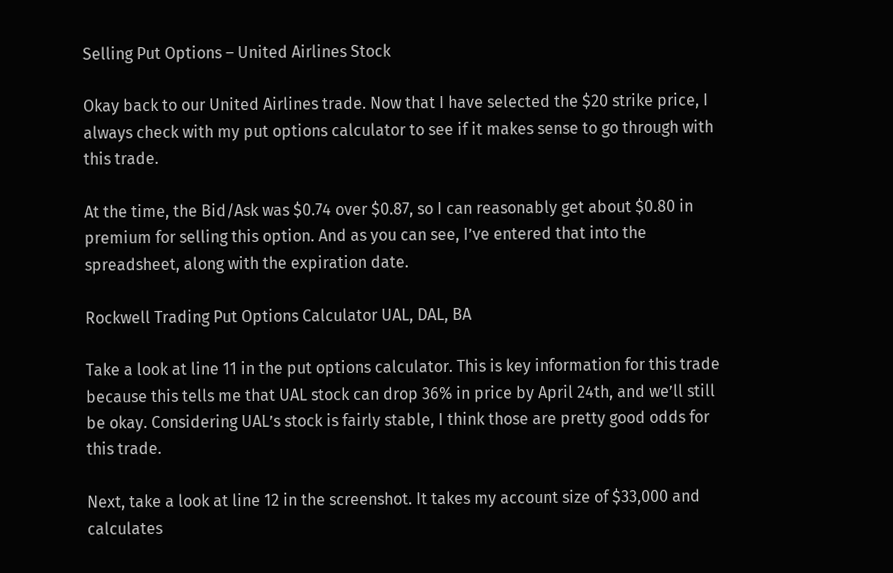Selling Put Options – United Airlines Stock

Okay back to our United Airlines trade. Now that I have selected the $20 strike price, I always check with my put options calculator to see if it makes sense to go through with this trade.

At the time, the Bid/Ask was $0.74 over $0.87, so I can reasonably get about $0.80 in premium for selling this option. And as you can see, I’ve entered that into the spreadsheet, along with the expiration date.

Rockwell Trading Put Options Calculator UAL, DAL, BA

Take a look at line 11 in the put options calculator. This is key information for this trade because this tells me that UAL stock can drop 36% in price by April 24th, and we’ll still be okay. Considering UAL’s stock is fairly stable, I think those are pretty good odds for this trade.

Next, take a look at line 12 in the screenshot. It takes my account size of $33,000 and calculates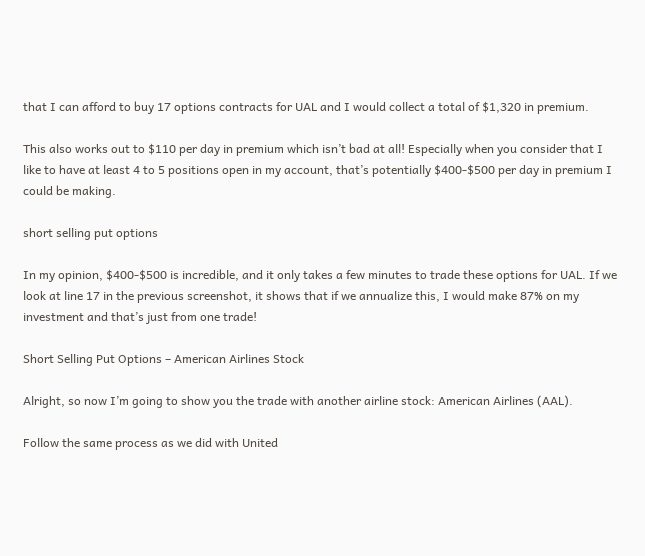that I can afford to buy 17 options contracts for UAL and I would collect a total of $1,320 in premium.

This also works out to $110 per day in premium which isn’t bad at all! Especially when you consider that I like to have at least 4 to 5 positions open in my account, that’s potentially $400-$500 per day in premium I could be making.

short selling put options

In my opinion, $400-$500 is incredible, and it only takes a few minutes to trade these options for UAL. If we look at line 17 in the previous screenshot, it shows that if we annualize this, I would make 87% on my investment and that’s just from one trade!

Short Selling Put Options – American Airlines Stock

Alright, so now I’m going to show you the trade with another airline stock: American Airlines (AAL).

Follow the same process as we did with United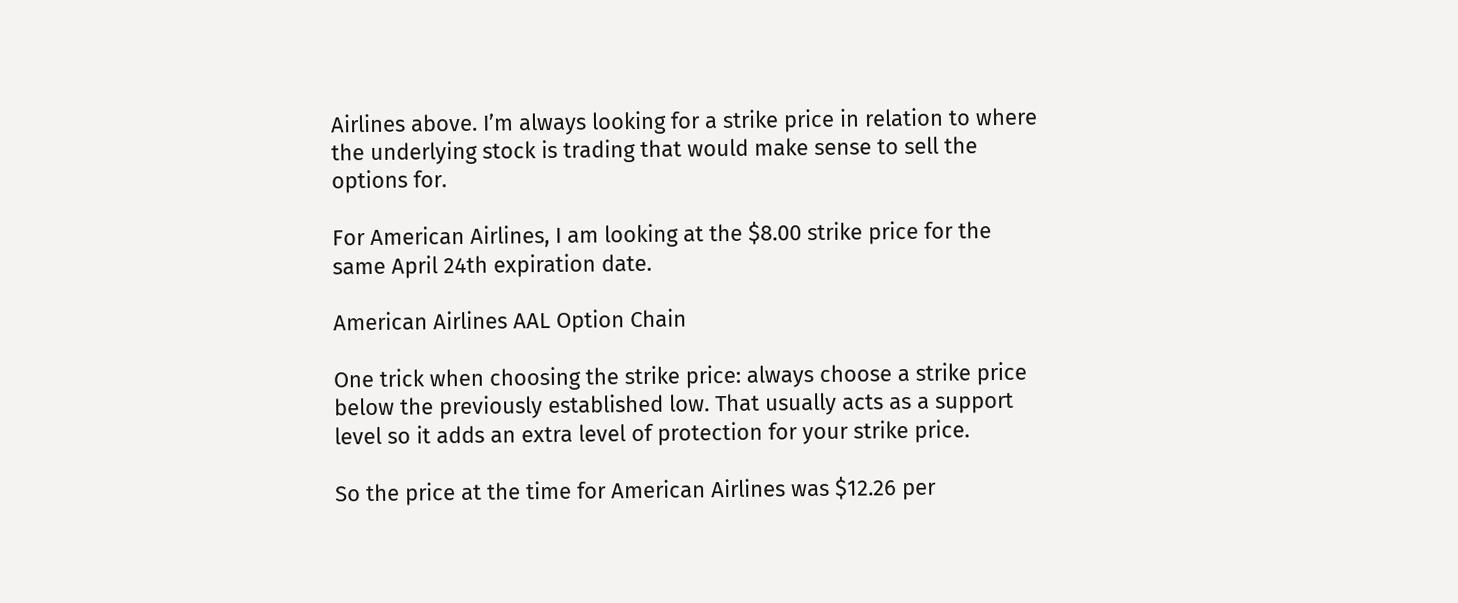Airlines above. I’m always looking for a strike price in relation to where the underlying stock is trading that would make sense to sell the options for.

For American Airlines, I am looking at the $8.00 strike price for the same April 24th expiration date.

American Airlines AAL Option Chain

One trick when choosing the strike price: always choose a strike price below the previously established low. That usually acts as a support level so it adds an extra level of protection for your strike price.

So the price at the time for American Airlines was $12.26 per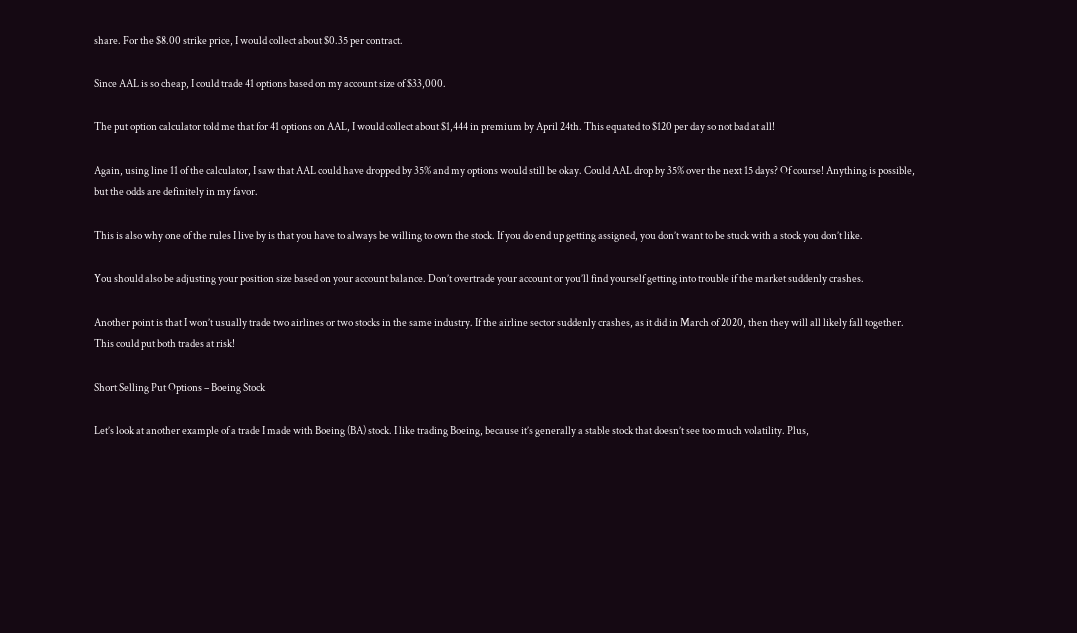share. For the $8.00 strike price, I would collect about $0.35 per contract.

Since AAL is so cheap, I could trade 41 options based on my account size of $33,000.

The put option calculator told me that for 41 options on AAL, I would collect about $1,444 in premium by April 24th. This equated to $120 per day so not bad at all!

Again, using line 11 of the calculator, I saw that AAL could have dropped by 35% and my options would still be okay. Could AAL drop by 35% over the next 15 days? Of course! Anything is possible, but the odds are definitely in my favor.

This is also why one of the rules I live by is that you have to always be willing to own the stock. If you do end up getting assigned, you don’t want to be stuck with a stock you don’t like.

You should also be adjusting your position size based on your account balance. Don’t overtrade your account or you’ll find yourself getting into trouble if the market suddenly crashes.

Another point is that I won’t usually trade two airlines or two stocks in the same industry. If the airline sector suddenly crashes, as it did in March of 2020, then they will all likely fall together. This could put both trades at risk!

Short Selling Put Options – Boeing Stock

Let’s look at another example of a trade I made with Boeing (BA) stock. I like trading Boeing, because it’s generally a stable stock that doesn’t see too much volatility. Plus,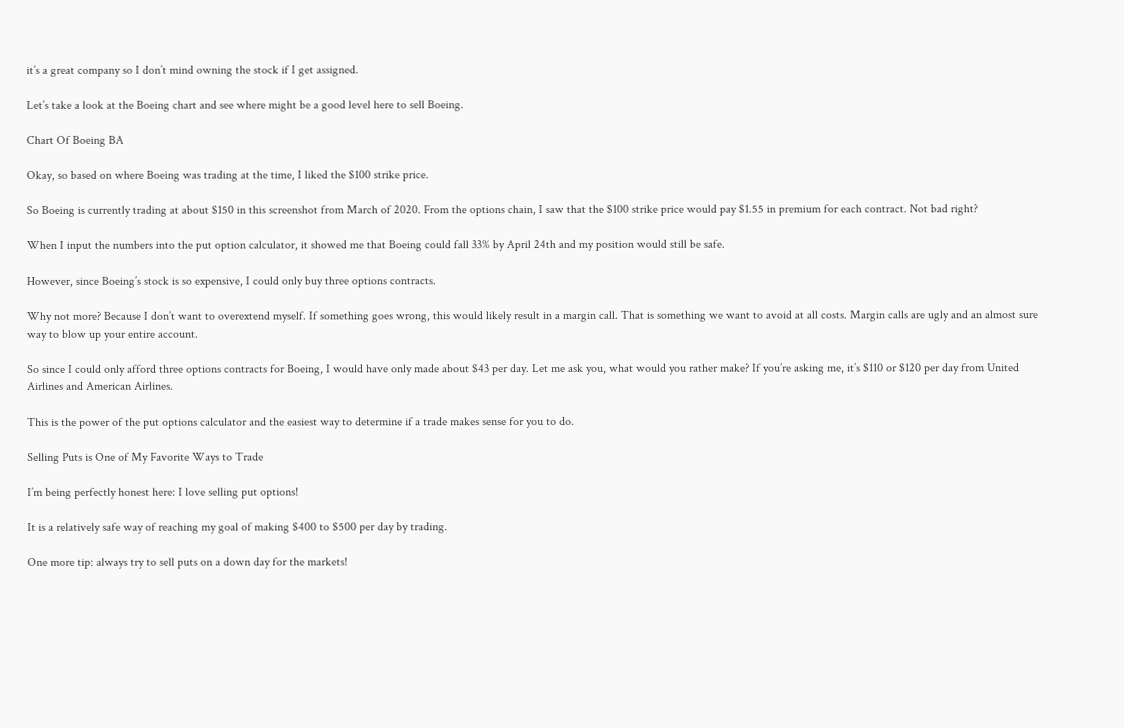it’s a great company so I don’t mind owning the stock if I get assigned.

Let’s take a look at the Boeing chart and see where might be a good level here to sell Boeing.

Chart Of Boeing BA

Okay, so based on where Boeing was trading at the time, I liked the $100 strike price.

So Boeing is currently trading at about $150 in this screenshot from March of 2020. From the options chain, I saw that the $100 strike price would pay $1.55 in premium for each contract. Not bad right?

When I input the numbers into the put option calculator, it showed me that Boeing could fall 33% by April 24th and my position would still be safe.

However, since Boeing’s stock is so expensive, I could only buy three options contracts.

Why not more? Because I don’t want to overextend myself. If something goes wrong, this would likely result in a margin call. That is something we want to avoid at all costs. Margin calls are ugly and an almost sure way to blow up your entire account.

So since I could only afford three options contracts for Boeing, I would have only made about $43 per day. Let me ask you, what would you rather make? If you’re asking me, it’s $110 or $120 per day from United Airlines and American Airlines.

This is the power of the put options calculator and the easiest way to determine if a trade makes sense for you to do.

Selling Puts is One of My Favorite Ways to Trade

I’m being perfectly honest here: I love selling put options!

It is a relatively safe way of reaching my goal of making $400 to $500 per day by trading.

One more tip: always try to sell puts on a down day for the markets!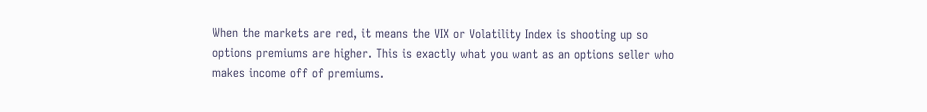When the markets are red, it means the VIX or Volatility Index is shooting up so options premiums are higher. This is exactly what you want as an options seller who makes income off of premiums.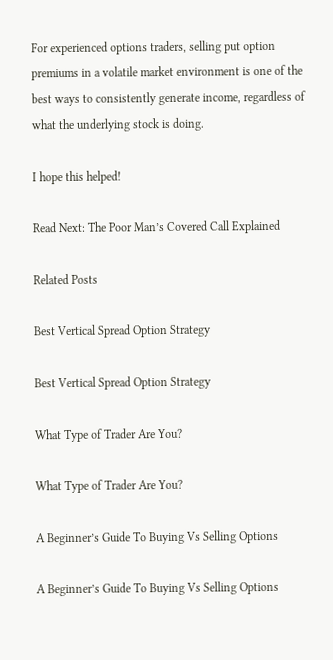For experienced options traders, selling put option premiums in a volatile market environment is one of the best ways to consistently generate income, regardless of what the underlying stock is doing.

I hope this helped!

Read Next: The Poor Man’s Covered Call Explained

Related Posts

Best Vertical Spread Option Strategy

Best Vertical Spread Option Strategy

What Type of Trader Are You?

What Type of Trader Are You?

A Beginner’s Guide To Buying Vs Selling Options

A Beginner’s Guide To Buying Vs Selling Options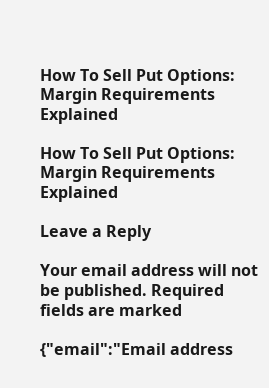How To Sell Put Options: Margin Requirements Explained

How To Sell Put Options: Margin Requirements Explained

Leave a Reply

Your email address will not be published. Required fields are marked

{"email":"Email address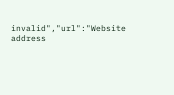invalid","url":"Website address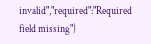invalid","required":"Required field missing"}